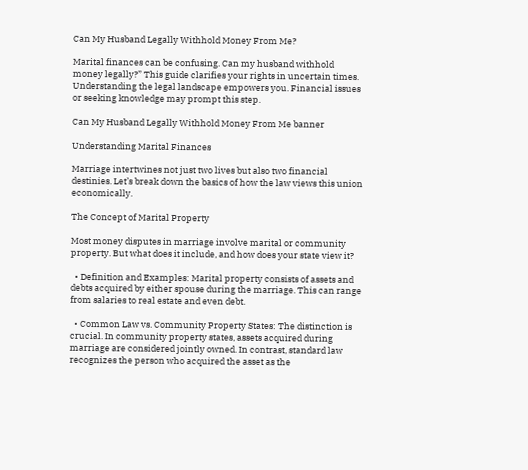Can My Husband Legally Withhold Money From Me?

Marital finances can be confusing. Can my husband withhold money legally?” This guide clarifies your rights in uncertain times. Understanding the legal landscape empowers you. Financial issues or seeking knowledge may prompt this step.

Can My Husband Legally Withhold Money From Me banner

Understanding Marital Finances

Marriage intertwines not just two lives but also two financial destinies. Let’s break down the basics of how the law views this union economically.

The Concept of Marital Property

Most money disputes in marriage involve marital or community property. But what does it include, and how does your state view it?

  • Definition and Examples: Marital property consists of assets and debts acquired by either spouse during the marriage. This can range from salaries to real estate and even debt.

  • Common Law vs. Community Property States: The distinction is crucial. In community property states, assets acquired during marriage are considered jointly owned. In contrast, standard law recognizes the person who acquired the asset as the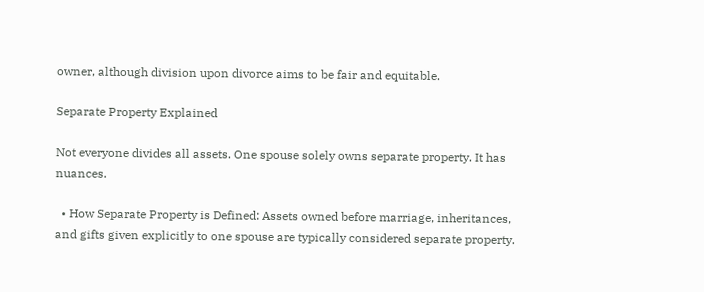owner, although division upon divorce aims to be fair and equitable.

Separate Property Explained

Not everyone divides all assets. One spouse solely owns separate property. It has nuances.

  • How Separate Property is Defined: Assets owned before marriage, inheritances, and gifts given explicitly to one spouse are typically considered separate property.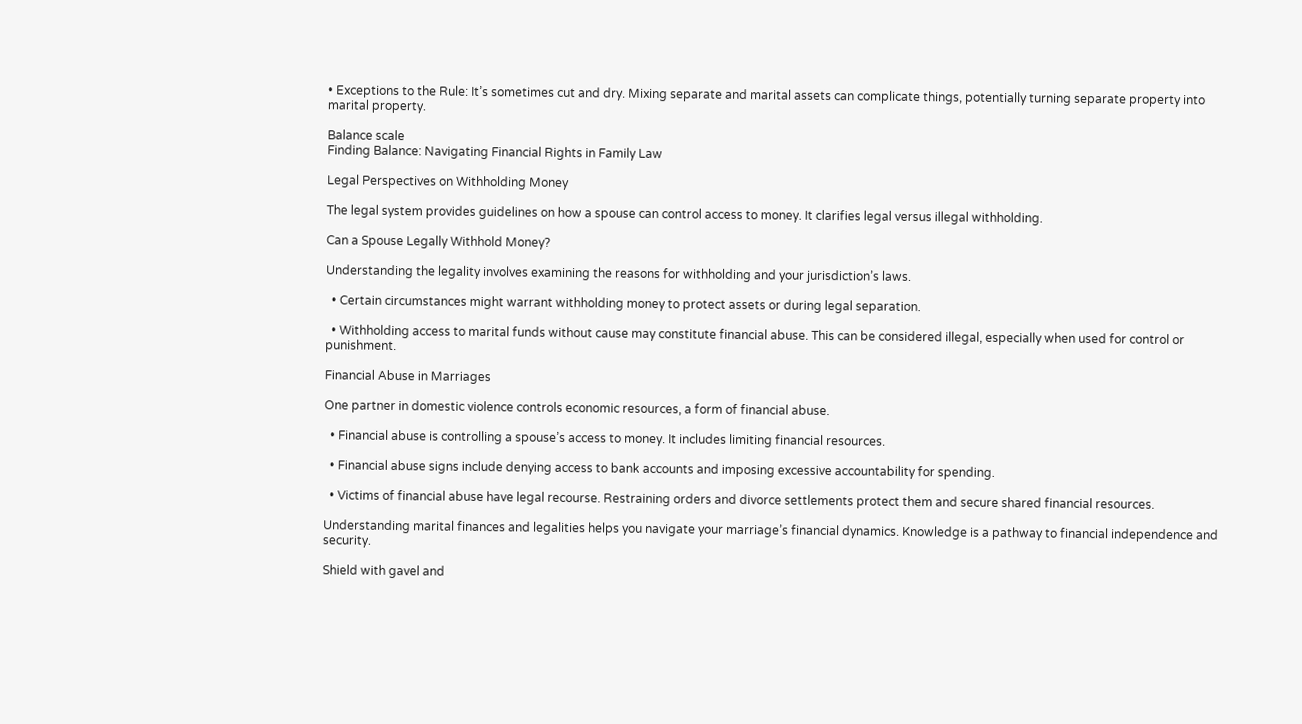• Exceptions to the Rule: It’s sometimes cut and dry. Mixing separate and marital assets can complicate things, potentially turning separate property into marital property.

Balance scale
Finding Balance: Navigating Financial Rights in Family Law

Legal Perspectives on Withholding Money

The legal system provides guidelines on how a spouse can control access to money. It clarifies legal versus illegal withholding.

Can a Spouse Legally Withhold Money?

Understanding the legality involves examining the reasons for withholding and your jurisdiction’s laws.

  • Certain circumstances might warrant withholding money to protect assets or during legal separation.

  • Withholding access to marital funds without cause may constitute financial abuse. This can be considered illegal, especially when used for control or punishment.

Financial Abuse in Marriages

One partner in domestic violence controls economic resources, a form of financial abuse.

  • Financial abuse is controlling a spouse’s access to money. It includes limiting financial resources.

  • Financial abuse signs include denying access to bank accounts and imposing excessive accountability for spending.

  • Victims of financial abuse have legal recourse. Restraining orders and divorce settlements protect them and secure shared financial resources.

Understanding marital finances and legalities helps you navigate your marriage’s financial dynamics. Knowledge is a pathway to financial independence and security.

Shield with gavel and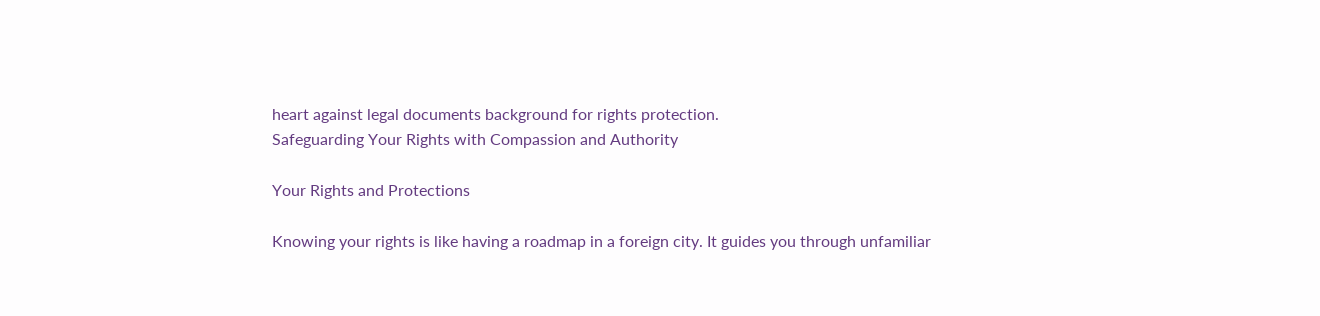heart against legal documents background for rights protection.
Safeguarding Your Rights with Compassion and Authority

Your Rights and Protections

Knowing your rights is like having a roadmap in a foreign city. It guides you through unfamiliar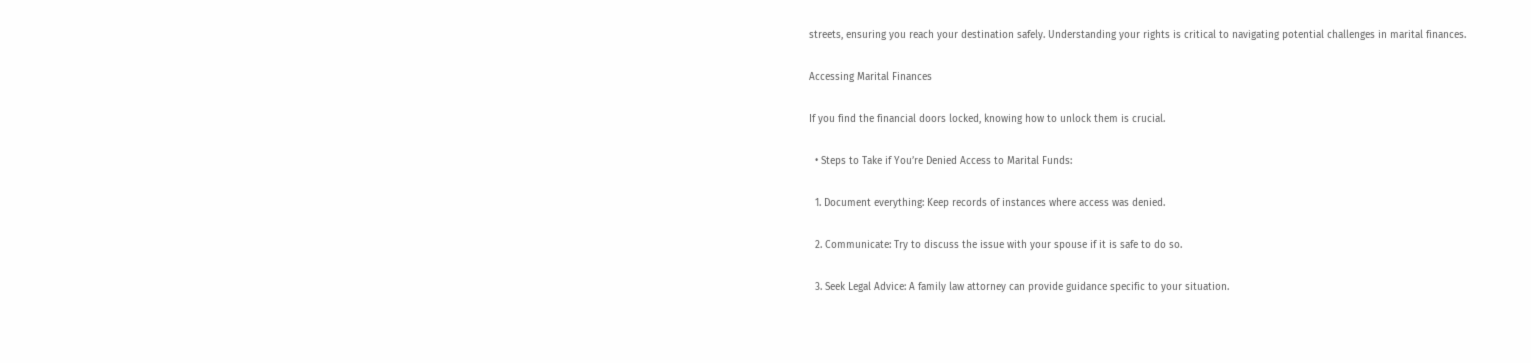streets, ensuring you reach your destination safely. Understanding your rights is critical to navigating potential challenges in marital finances.

Accessing Marital Finances

If you find the financial doors locked, knowing how to unlock them is crucial.

  • Steps to Take if You’re Denied Access to Marital Funds:

  1. Document everything: Keep records of instances where access was denied.

  2. Communicate: Try to discuss the issue with your spouse if it is safe to do so.

  3. Seek Legal Advice: A family law attorney can provide guidance specific to your situation.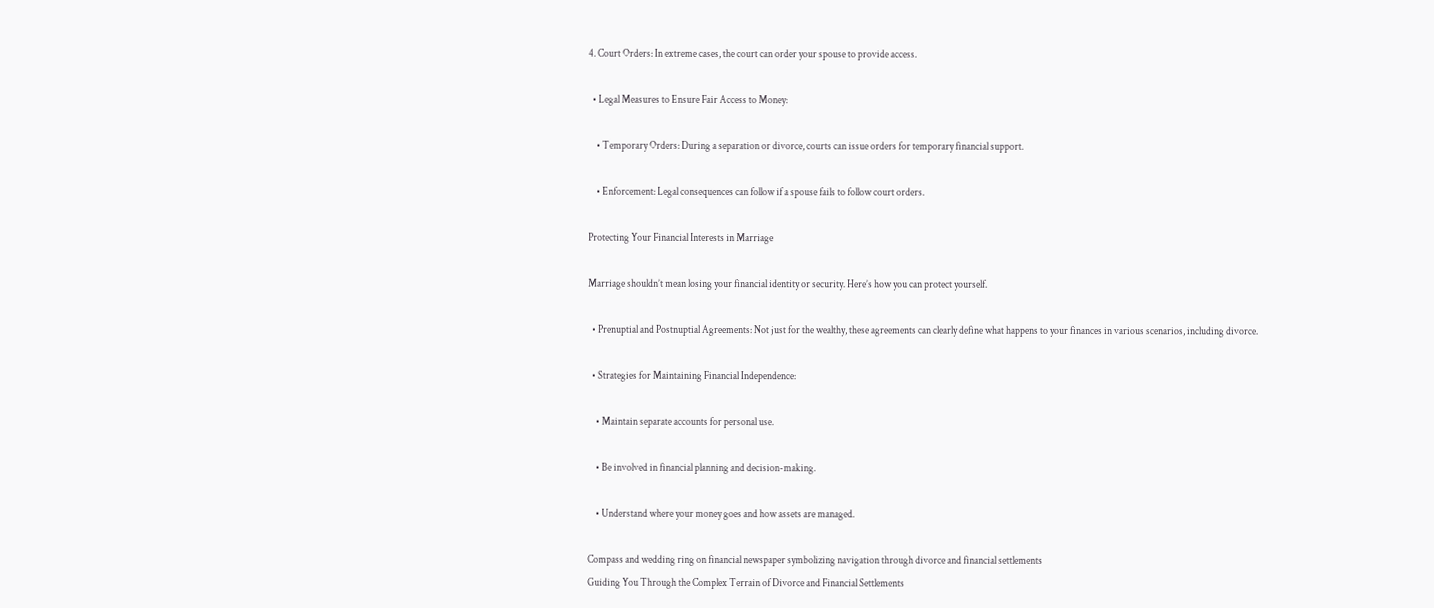4. Court Orders: In extreme cases, the court can order your spouse to provide access.

  • Legal Measures to Ensure Fair Access to Money:

    • Temporary Orders: During a separation or divorce, courts can issue orders for temporary financial support.

    • Enforcement: Legal consequences can follow if a spouse fails to follow court orders.

Protecting Your Financial Interests in Marriage

Marriage shouldn’t mean losing your financial identity or security. Here’s how you can protect yourself.

  • Prenuptial and Postnuptial Agreements: Not just for the wealthy, these agreements can clearly define what happens to your finances in various scenarios, including divorce.

  • Strategies for Maintaining Financial Independence:

    • Maintain separate accounts for personal use.

    • Be involved in financial planning and decision-making.

    • Understand where your money goes and how assets are managed.

Compass and wedding ring on financial newspaper symbolizing navigation through divorce and financial settlements
Guiding You Through the Complex Terrain of Divorce and Financial Settlements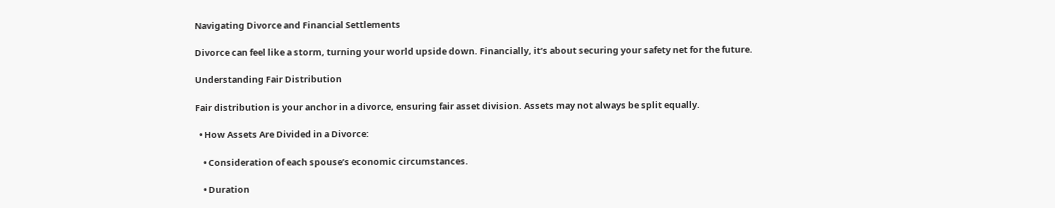Navigating Divorce and Financial Settlements

Divorce can feel like a storm, turning your world upside down. Financially, it’s about securing your safety net for the future.

Understanding Fair Distribution

Fair distribution is your anchor in a divorce, ensuring fair asset division. Assets may not always be split equally.

  • How Assets Are Divided in a Divorce:

    • Consideration of each spouse’s economic circumstances.

    • Duration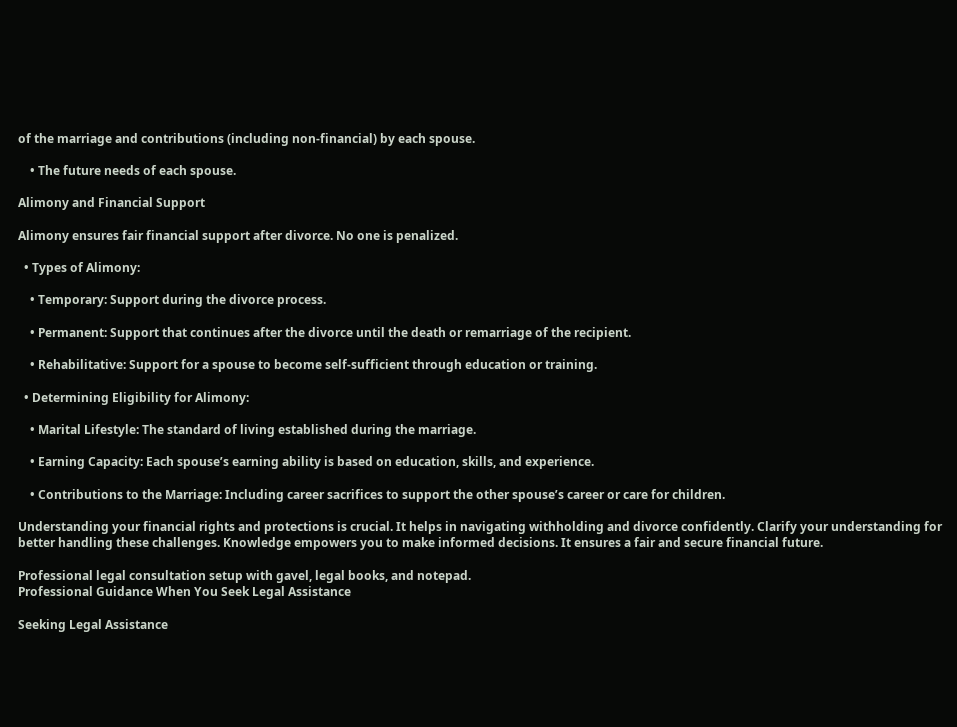of the marriage and contributions (including non-financial) by each spouse.

    • The future needs of each spouse.

Alimony and Financial Support

Alimony ensures fair financial support after divorce. No one is penalized.

  • Types of Alimony:

    • Temporary: Support during the divorce process.

    • Permanent: Support that continues after the divorce until the death or remarriage of the recipient.

    • Rehabilitative: Support for a spouse to become self-sufficient through education or training.

  • Determining Eligibility for Alimony:

    • Marital Lifestyle: The standard of living established during the marriage.

    • Earning Capacity: Each spouse’s earning ability is based on education, skills, and experience.

    • Contributions to the Marriage: Including career sacrifices to support the other spouse’s career or care for children.

Understanding your financial rights and protections is crucial. It helps in navigating withholding and divorce confidently. Clarify your understanding for better handling these challenges. Knowledge empowers you to make informed decisions. It ensures a fair and secure financial future.

Professional legal consultation setup with gavel, legal books, and notepad.
Professional Guidance When You Seek Legal Assistance

Seeking Legal Assistance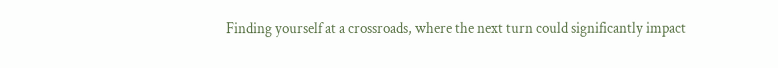Finding yourself at a crossroads, where the next turn could significantly impact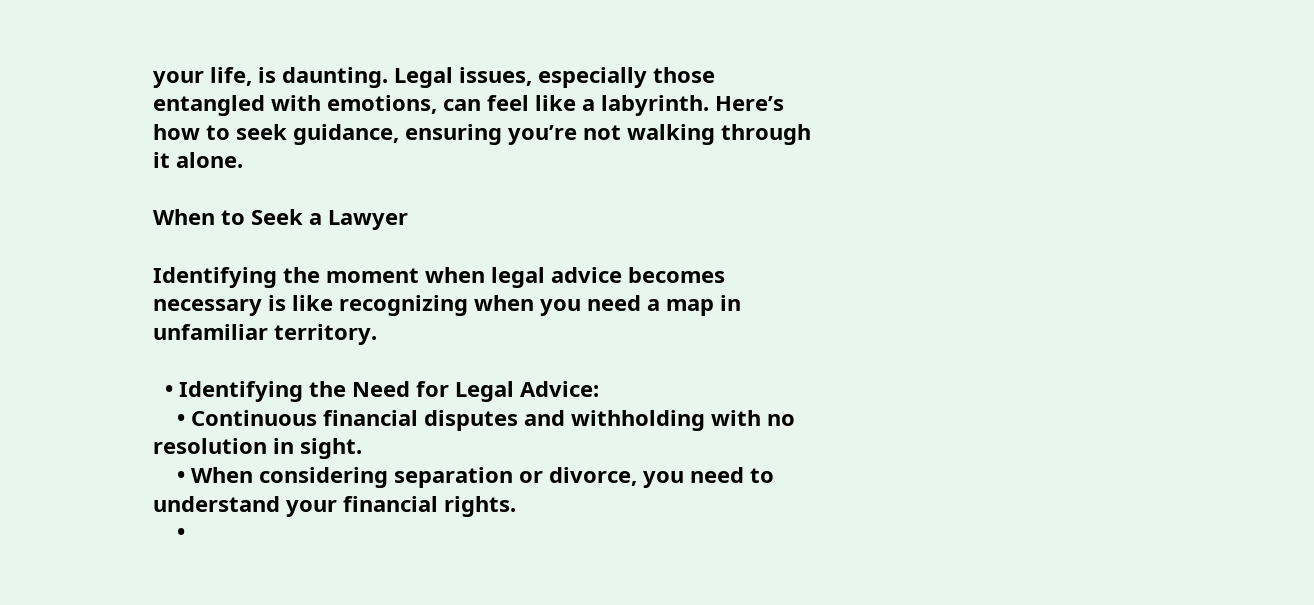your life, is daunting. Legal issues, especially those entangled with emotions, can feel like a labyrinth. Here’s how to seek guidance, ensuring you’re not walking through it alone.

When to Seek a Lawyer

Identifying the moment when legal advice becomes necessary is like recognizing when you need a map in unfamiliar territory.

  • Identifying the Need for Legal Advice:
    • Continuous financial disputes and withholding with no resolution in sight.
    • When considering separation or divorce, you need to understand your financial rights.
    •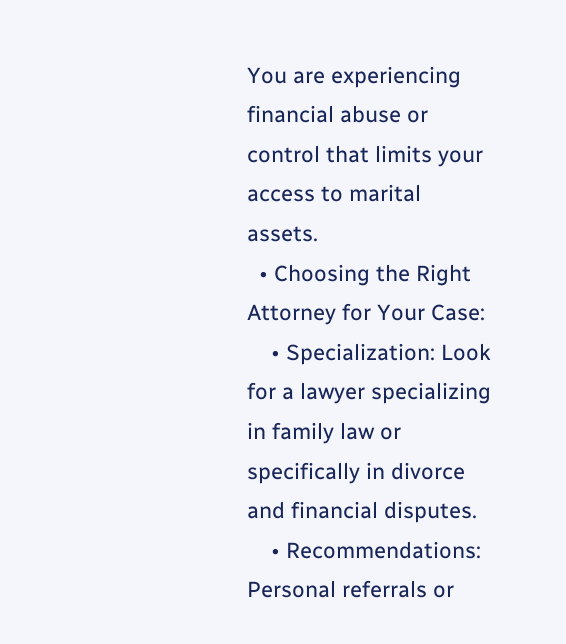You are experiencing financial abuse or control that limits your access to marital assets.
  • Choosing the Right Attorney for Your Case:
    • Specialization: Look for a lawyer specializing in family law or specifically in divorce and financial disputes.
    • Recommendations: Personal referrals or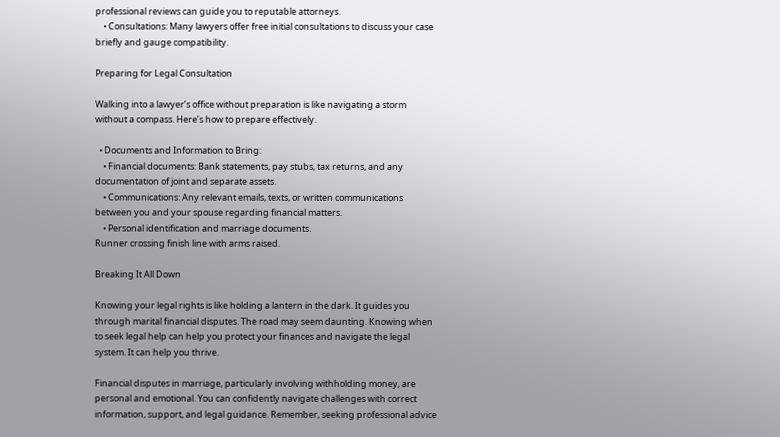professional reviews can guide you to reputable attorneys.
    • Consultations: Many lawyers offer free initial consultations to discuss your case briefly and gauge compatibility.

Preparing for Legal Consultation

Walking into a lawyer’s office without preparation is like navigating a storm without a compass. Here’s how to prepare effectively.

  • Documents and Information to Bring:
    • Financial documents: Bank statements, pay stubs, tax returns, and any documentation of joint and separate assets.
    • Communications: Any relevant emails, texts, or written communications between you and your spouse regarding financial matters.
    • Personal identification and marriage documents.
Runner crossing finish line with arms raised.

Breaking It All Down

Knowing your legal rights is like holding a lantern in the dark. It guides you through marital financial disputes. The road may seem daunting. Knowing when to seek legal help can help you protect your finances and navigate the legal system. It can help you thrive.

Financial disputes in marriage, particularly involving withholding money, are personal and emotional. You can confidently navigate challenges with correct information, support, and legal guidance. Remember, seeking professional advice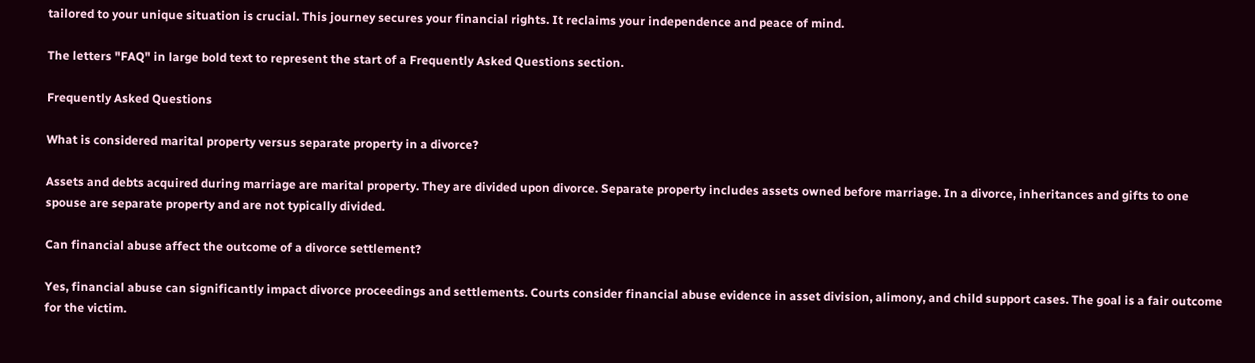tailored to your unique situation is crucial. This journey secures your financial rights. It reclaims your independence and peace of mind.

The letters "FAQ" in large bold text to represent the start of a Frequently Asked Questions section.

Frequently Asked Questions

What is considered marital property versus separate property in a divorce?

Assets and debts acquired during marriage are marital property. They are divided upon divorce. Separate property includes assets owned before marriage. In a divorce, inheritances and gifts to one spouse are separate property and are not typically divided.

Can financial abuse affect the outcome of a divorce settlement?

Yes, financial abuse can significantly impact divorce proceedings and settlements. Courts consider financial abuse evidence in asset division, alimony, and child support cases. The goal is a fair outcome for the victim.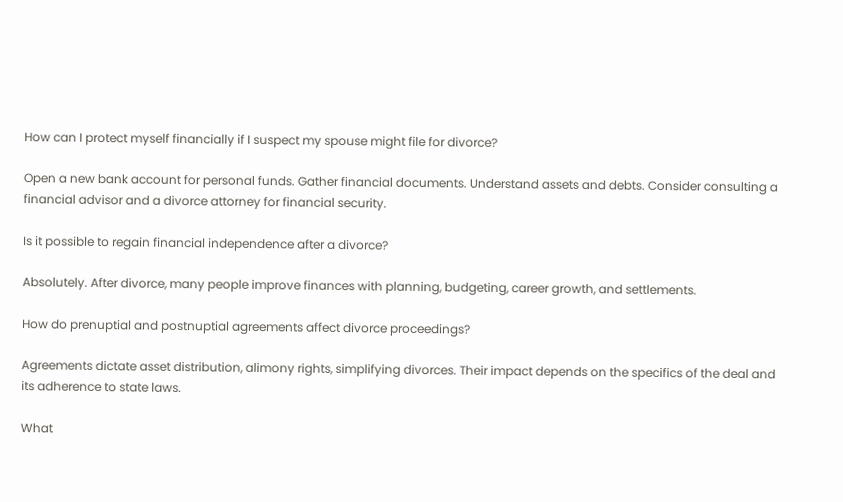How can I protect myself financially if I suspect my spouse might file for divorce?

Open a new bank account for personal funds. Gather financial documents. Understand assets and debts. Consider consulting a financial advisor and a divorce attorney for financial security.

Is it possible to regain financial independence after a divorce?

Absolutely. After divorce, many people improve finances with planning, budgeting, career growth, and settlements.

How do prenuptial and postnuptial agreements affect divorce proceedings?

Agreements dictate asset distribution, alimony rights, simplifying divorces. Their impact depends on the specifics of the deal and its adherence to state laws.

What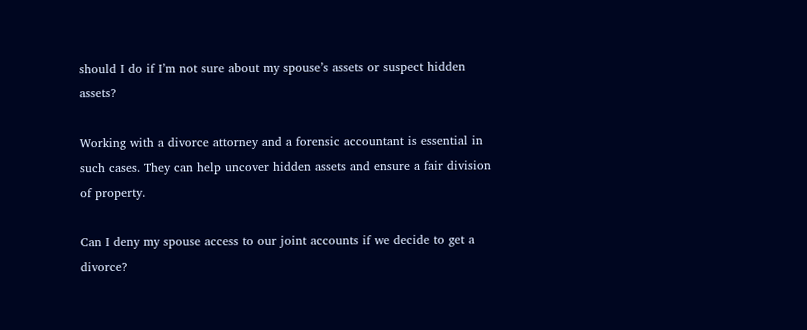should I do if I’m not sure about my spouse’s assets or suspect hidden assets?

Working with a divorce attorney and a forensic accountant is essential in such cases. They can help uncover hidden assets and ensure a fair division of property.

Can I deny my spouse access to our joint accounts if we decide to get a divorce?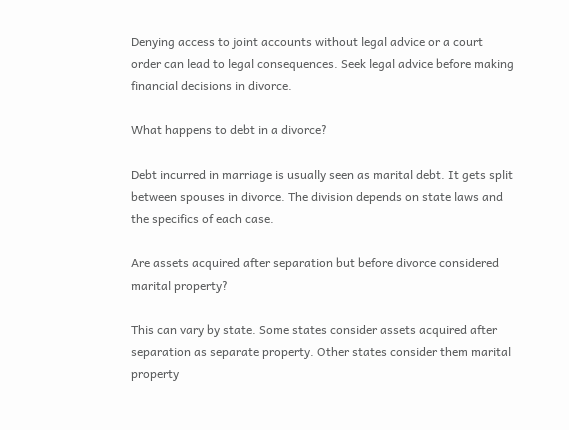Denying access to joint accounts without legal advice or a court order can lead to legal consequences. Seek legal advice before making financial decisions in divorce.

What happens to debt in a divorce?

Debt incurred in marriage is usually seen as marital debt. It gets split between spouses in divorce. The division depends on state laws and the specifics of each case.

Are assets acquired after separation but before divorce considered marital property?

This can vary by state. Some states consider assets acquired after separation as separate property. Other states consider them marital property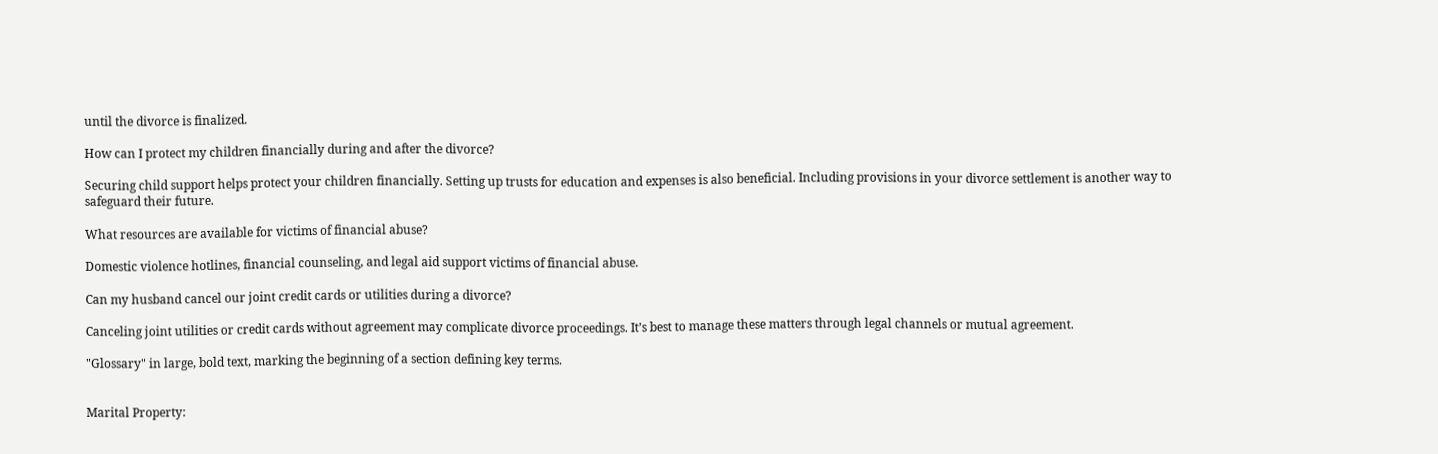until the divorce is finalized.

How can I protect my children financially during and after the divorce?

Securing child support helps protect your children financially. Setting up trusts for education and expenses is also beneficial. Including provisions in your divorce settlement is another way to safeguard their future.

What resources are available for victims of financial abuse?

Domestic violence hotlines, financial counseling, and legal aid support victims of financial abuse.

Can my husband cancel our joint credit cards or utilities during a divorce?

Canceling joint utilities or credit cards without agreement may complicate divorce proceedings. It’s best to manage these matters through legal channels or mutual agreement.

"Glossary" in large, bold text, marking the beginning of a section defining key terms.


Marital Property: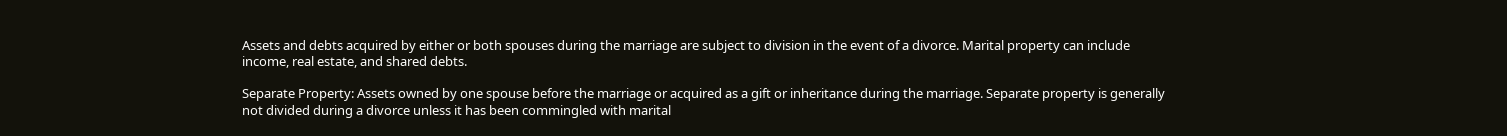Assets and debts acquired by either or both spouses during the marriage are subject to division in the event of a divorce. Marital property can include income, real estate, and shared debts.

Separate Property: Assets owned by one spouse before the marriage or acquired as a gift or inheritance during the marriage. Separate property is generally not divided during a divorce unless it has been commingled with marital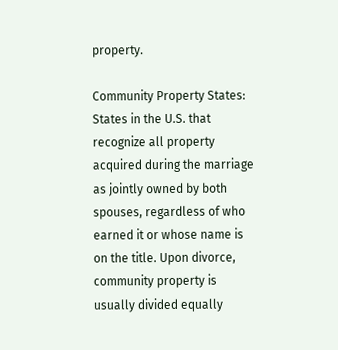property.

Community Property States: States in the U.S. that recognize all property acquired during the marriage as jointly owned by both spouses, regardless of who earned it or whose name is on the title. Upon divorce, community property is usually divided equally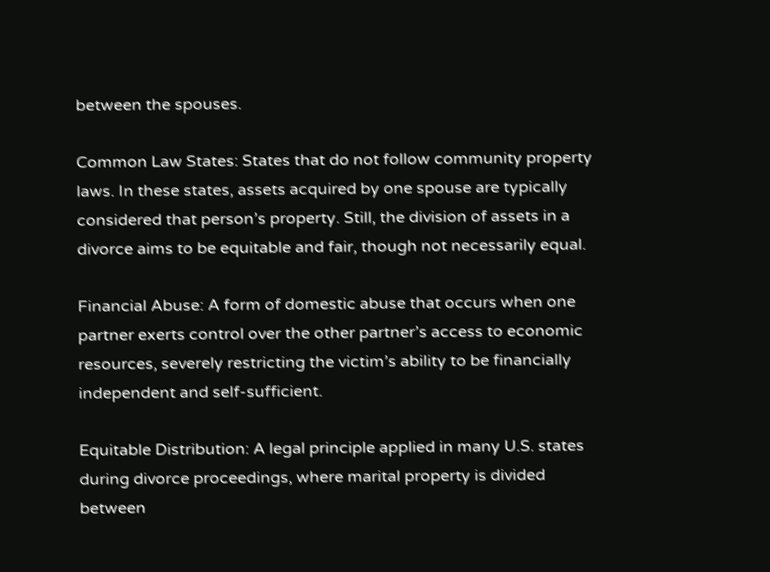between the spouses.

Common Law States: States that do not follow community property laws. In these states, assets acquired by one spouse are typically considered that person’s property. Still, the division of assets in a divorce aims to be equitable and fair, though not necessarily equal.

Financial Abuse: A form of domestic abuse that occurs when one partner exerts control over the other partner’s access to economic resources, severely restricting the victim’s ability to be financially independent and self-sufficient.

Equitable Distribution: A legal principle applied in many U.S. states during divorce proceedings, where marital property is divided between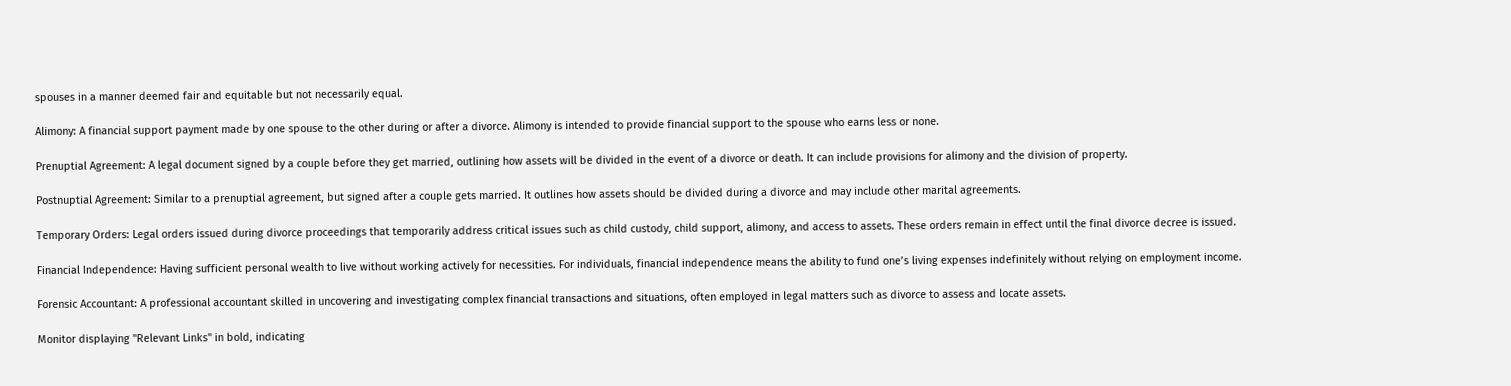spouses in a manner deemed fair and equitable but not necessarily equal.

Alimony: A financial support payment made by one spouse to the other during or after a divorce. Alimony is intended to provide financial support to the spouse who earns less or none.

Prenuptial Agreement: A legal document signed by a couple before they get married, outlining how assets will be divided in the event of a divorce or death. It can include provisions for alimony and the division of property.

Postnuptial Agreement: Similar to a prenuptial agreement, but signed after a couple gets married. It outlines how assets should be divided during a divorce and may include other marital agreements.

Temporary Orders: Legal orders issued during divorce proceedings that temporarily address critical issues such as child custody, child support, alimony, and access to assets. These orders remain in effect until the final divorce decree is issued.

Financial Independence: Having sufficient personal wealth to live without working actively for necessities. For individuals, financial independence means the ability to fund one’s living expenses indefinitely without relying on employment income.

Forensic Accountant: A professional accountant skilled in uncovering and investigating complex financial transactions and situations, often employed in legal matters such as divorce to assess and locate assets.

Monitor displaying "Relevant Links" in bold, indicating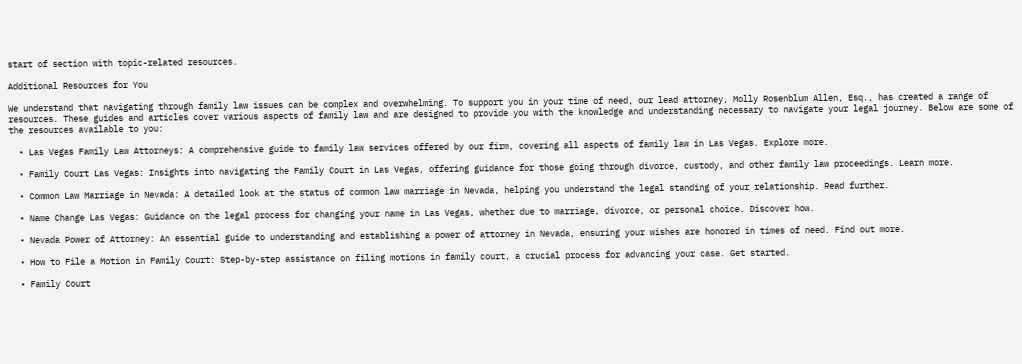start of section with topic-related resources.

Additional Resources for You

We understand that navigating through family law issues can be complex and overwhelming. To support you in your time of need, our lead attorney, Molly Rosenblum Allen, Esq., has created a range of resources. These guides and articles cover various aspects of family law and are designed to provide you with the knowledge and understanding necessary to navigate your legal journey. Below are some of the resources available to you:

  • Las Vegas Family Law Attorneys: A comprehensive guide to family law services offered by our firm, covering all aspects of family law in Las Vegas. Explore more.

  • Family Court Las Vegas: Insights into navigating the Family Court in Las Vegas, offering guidance for those going through divorce, custody, and other family law proceedings. Learn more.

  • Common Law Marriage in Nevada: A detailed look at the status of common law marriage in Nevada, helping you understand the legal standing of your relationship. Read further.

  • Name Change Las Vegas: Guidance on the legal process for changing your name in Las Vegas, whether due to marriage, divorce, or personal choice. Discover how.

  • Nevada Power of Attorney: An essential guide to understanding and establishing a power of attorney in Nevada, ensuring your wishes are honored in times of need. Find out more.

  • How to File a Motion in Family Court: Step-by-step assistance on filing motions in family court, a crucial process for advancing your case. Get started.

  • Family Court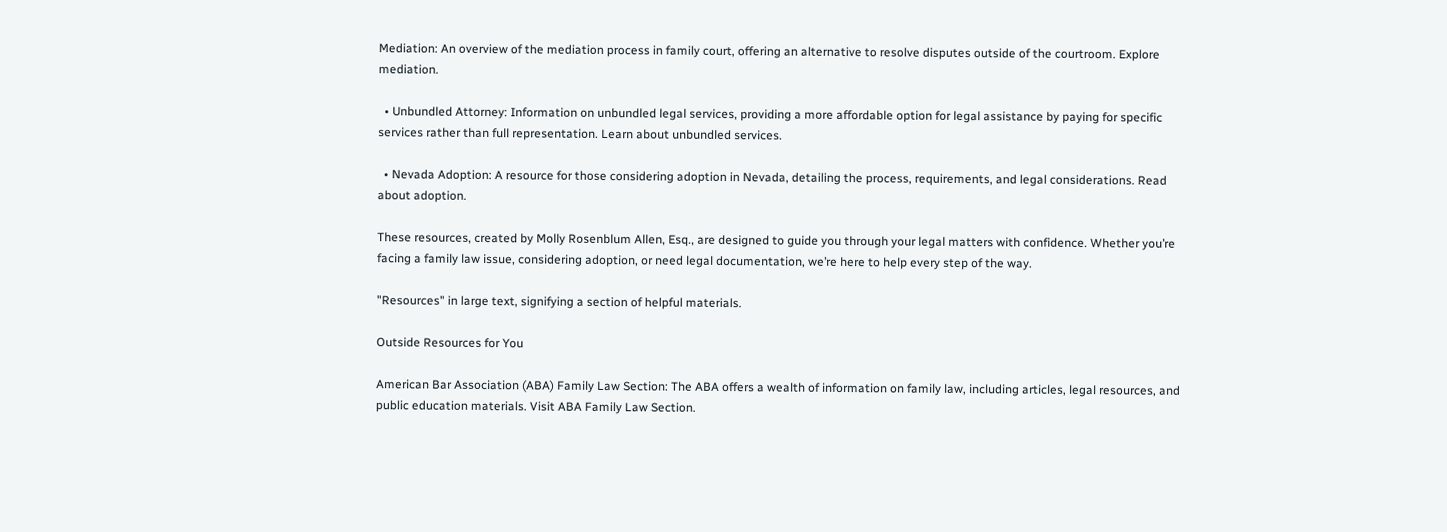Mediation: An overview of the mediation process in family court, offering an alternative to resolve disputes outside of the courtroom. Explore mediation.

  • Unbundled Attorney: Information on unbundled legal services, providing a more affordable option for legal assistance by paying for specific services rather than full representation. Learn about unbundled services.

  • Nevada Adoption: A resource for those considering adoption in Nevada, detailing the process, requirements, and legal considerations. Read about adoption.

These resources, created by Molly Rosenblum Allen, Esq., are designed to guide you through your legal matters with confidence. Whether you’re facing a family law issue, considering adoption, or need legal documentation, we’re here to help every step of the way.

"Resources" in large text, signifying a section of helpful materials.

Outside Resources for You

American Bar Association (ABA) Family Law Section: The ABA offers a wealth of information on family law, including articles, legal resources, and public education materials. Visit ABA Family Law Section.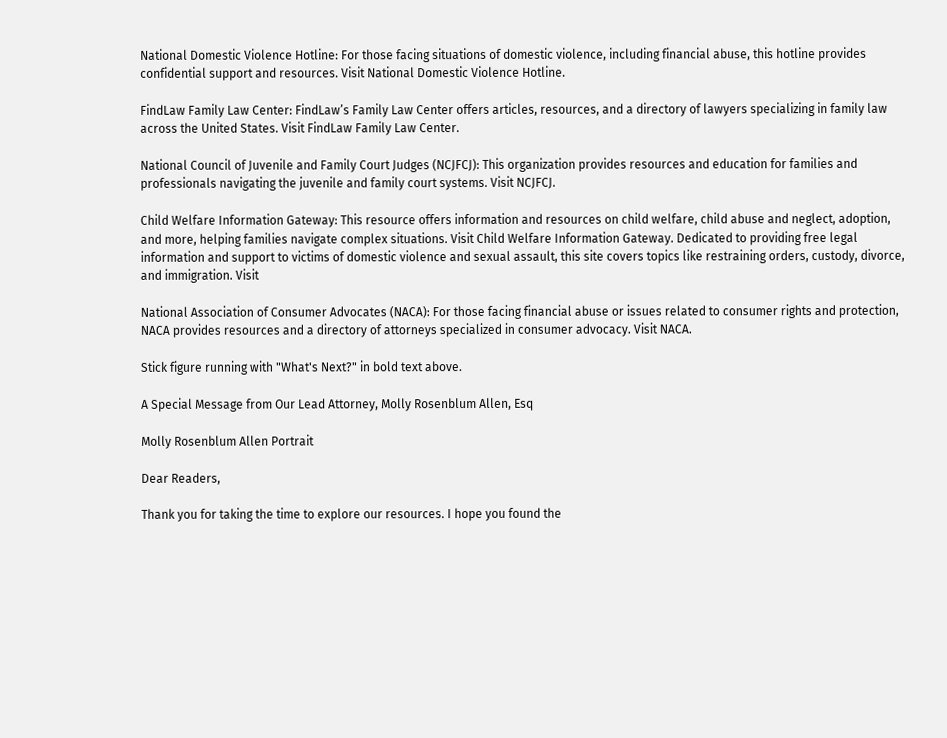National Domestic Violence Hotline: For those facing situations of domestic violence, including financial abuse, this hotline provides confidential support and resources. Visit National Domestic Violence Hotline.

FindLaw Family Law Center: FindLaw’s Family Law Center offers articles, resources, and a directory of lawyers specializing in family law across the United States. Visit FindLaw Family Law Center.

National Council of Juvenile and Family Court Judges (NCJFCJ): This organization provides resources and education for families and professionals navigating the juvenile and family court systems. Visit NCJFCJ.

Child Welfare Information Gateway: This resource offers information and resources on child welfare, child abuse and neglect, adoption, and more, helping families navigate complex situations. Visit Child Welfare Information Gateway. Dedicated to providing free legal information and support to victims of domestic violence and sexual assault, this site covers topics like restraining orders, custody, divorce, and immigration. Visit

National Association of Consumer Advocates (NACA): For those facing financial abuse or issues related to consumer rights and protection, NACA provides resources and a directory of attorneys specialized in consumer advocacy. Visit NACA.

Stick figure running with "What's Next?" in bold text above.

A Special Message from Our Lead Attorney, Molly Rosenblum Allen, Esq

Molly Rosenblum Allen Portrait

Dear Readers,

Thank you for taking the time to explore our resources. I hope you found the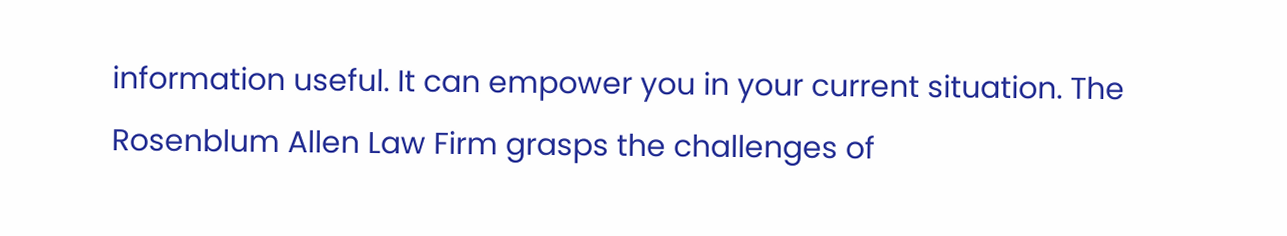information useful. It can empower you in your current situation. The Rosenblum Allen Law Firm grasps the challenges of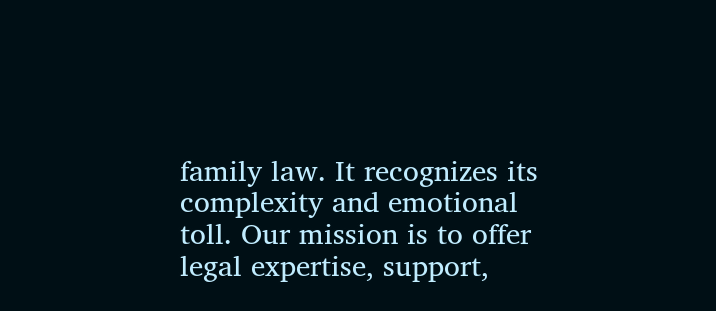family law. It recognizes its complexity and emotional toll. Our mission is to offer legal expertise, support,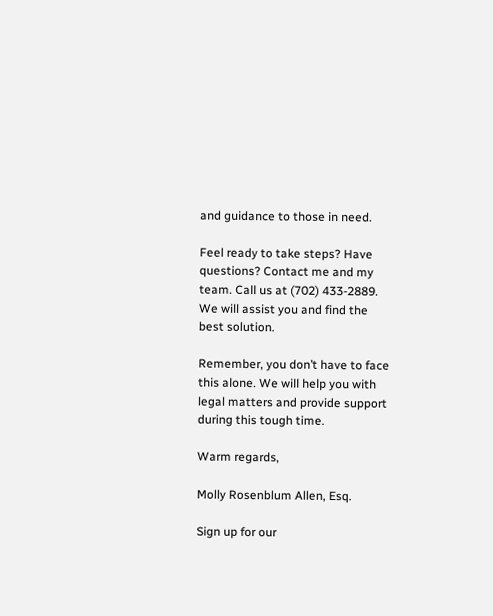and guidance to those in need.

Feel ready to take steps? Have questions? Contact me and my team. Call us at (702) 433-2889. We will assist you and find the best solution.

Remember, you don’t have to face this alone. We will help you with legal matters and provide support during this tough time.

Warm regards,

Molly Rosenblum Allen, Esq.

Sign up for our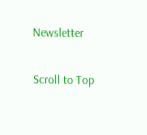Newsletter

Scroll to Top